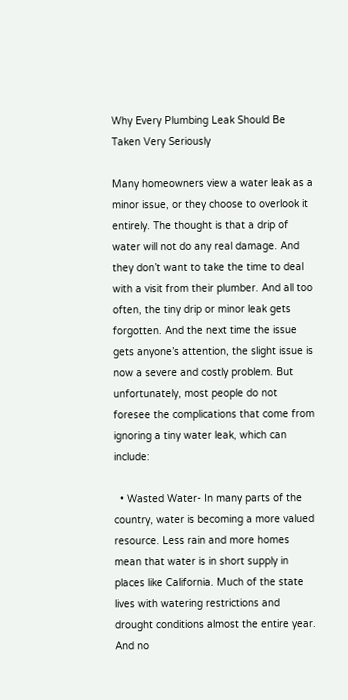Why Every Plumbing Leak Should Be Taken Very Seriously

Many homeowners view a water leak as a minor issue, or they choose to overlook it entirely. The thought is that a drip of water will not do any real damage. And they don’t want to take the time to deal with a visit from their plumber. And all too often, the tiny drip or minor leak gets forgotten. And the next time the issue gets anyone’s attention, the slight issue is now a severe and costly problem. But unfortunately, most people do not foresee the complications that come from ignoring a tiny water leak, which can include:

  • Wasted Water- In many parts of the country, water is becoming a more valued resource. Less rain and more homes mean that water is in short supply in places like California. Much of the state lives with watering restrictions and drought conditions almost the entire year. And no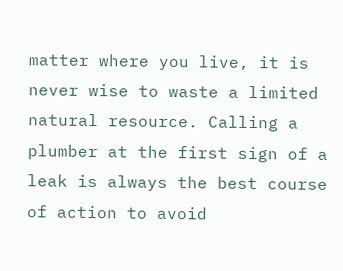matter where you live, it is never wise to waste a limited natural resource. Calling a plumber at the first sign of a leak is always the best course of action to avoid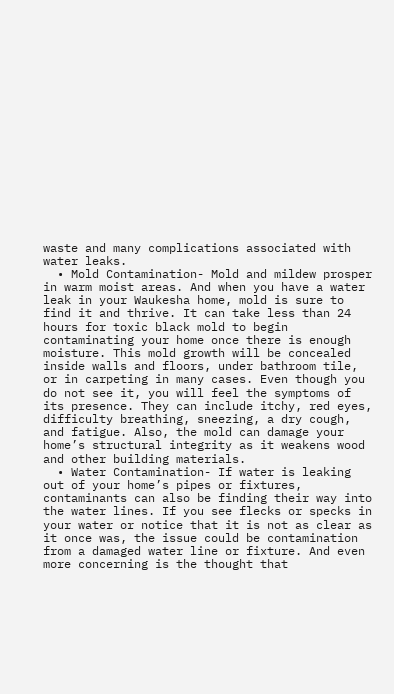waste and many complications associated with water leaks.
  • Mold Contamination- Mold and mildew prosper in warm moist areas. And when you have a water leak in your Waukesha home, mold is sure to find it and thrive. It can take less than 24 hours for toxic black mold to begin contaminating your home once there is enough moisture. This mold growth will be concealed inside walls and floors, under bathroom tile, or in carpeting in many cases. Even though you do not see it, you will feel the symptoms of its presence. They can include itchy, red eyes, difficulty breathing, sneezing, a dry cough, and fatigue. Also, the mold can damage your home’s structural integrity as it weakens wood and other building materials.
  • Water Contamination- If water is leaking out of your home’s pipes or fixtures, contaminants can also be finding their way into the water lines. If you see flecks or specks in your water or notice that it is not as clear as it once was, the issue could be contamination from a damaged water line or fixture. And even more concerning is the thought that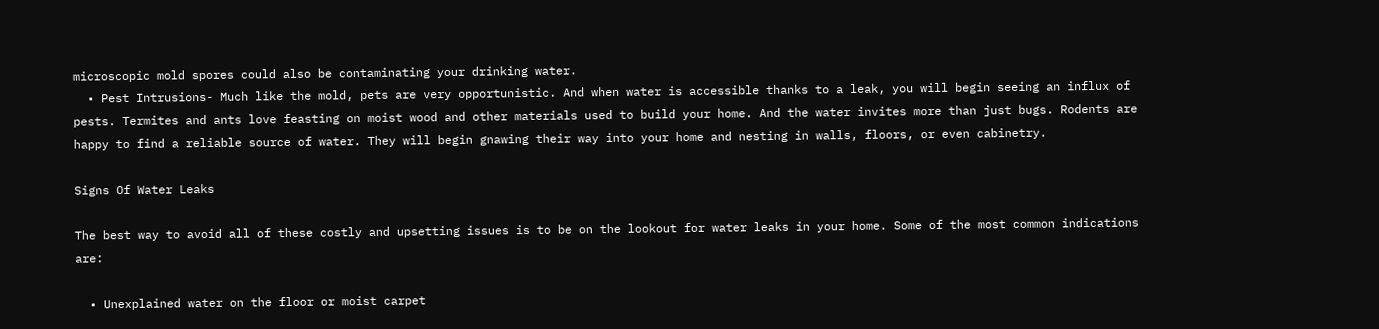microscopic mold spores could also be contaminating your drinking water.
  • Pest Intrusions- Much like the mold, pets are very opportunistic. And when water is accessible thanks to a leak, you will begin seeing an influx of pests. Termites and ants love feasting on moist wood and other materials used to build your home. And the water invites more than just bugs. Rodents are happy to find a reliable source of water. They will begin gnawing their way into your home and nesting in walls, floors, or even cabinetry.

Signs Of Water Leaks

The best way to avoid all of these costly and upsetting issues is to be on the lookout for water leaks in your home. Some of the most common indications are:

  • Unexplained water on the floor or moist carpet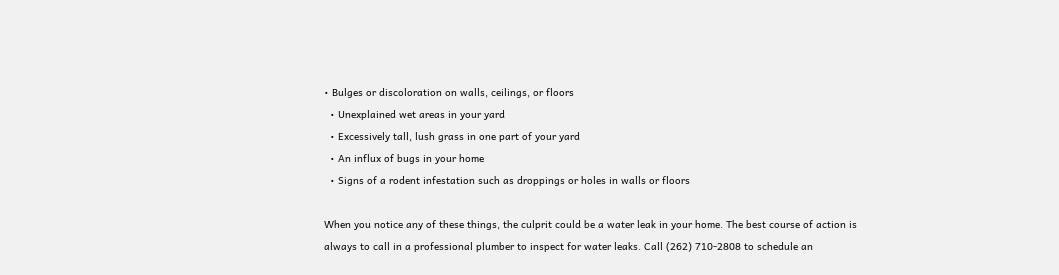• Bulges or discoloration on walls, ceilings, or floors
  • Unexplained wet areas in your yard
  • Excessively tall, lush grass in one part of your yard
  • An influx of bugs in your home
  • Signs of a rodent infestation such as droppings or holes in walls or floors

When you notice any of these things, the culprit could be a water leak in your home. The best course of action is always to call in a professional plumber to inspect for water leaks. Call (262) 710-2808 to schedule an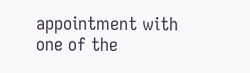appointment with one of the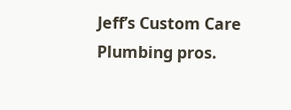Jeff’s Custom Care Plumbing pros.